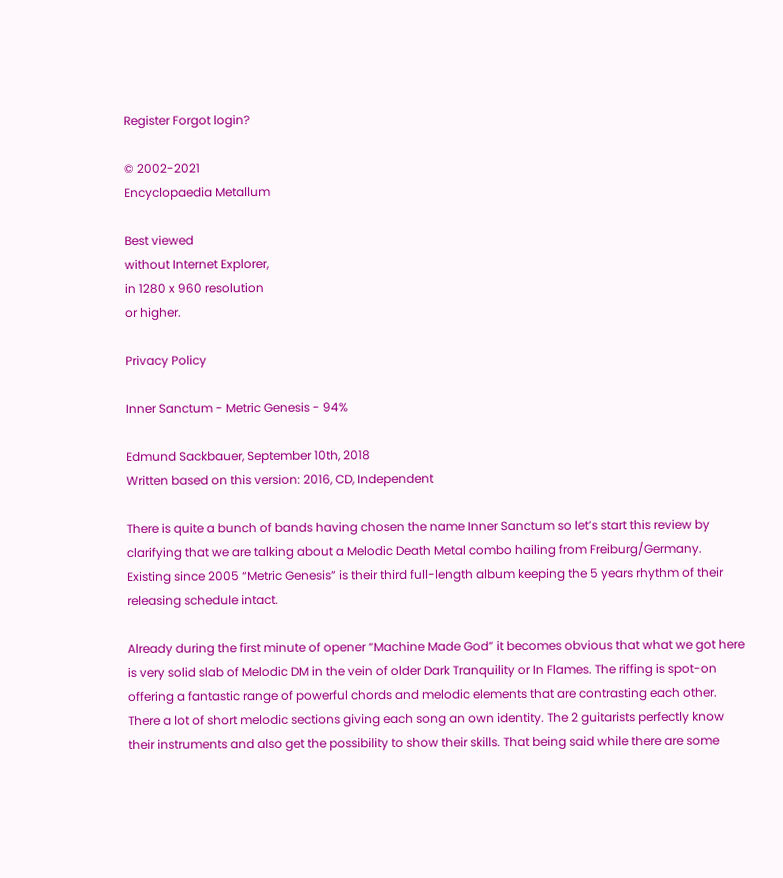Register Forgot login?

© 2002-2021
Encyclopaedia Metallum

Best viewed
without Internet Explorer,
in 1280 x 960 resolution
or higher.

Privacy Policy

Inner Sanctum - Metric Genesis - 94%

Edmund Sackbauer, September 10th, 2018
Written based on this version: 2016, CD, Independent

There is quite a bunch of bands having chosen the name Inner Sanctum so let’s start this review by clarifying that we are talking about a Melodic Death Metal combo hailing from Freiburg/Germany. Existing since 2005 “Metric Genesis” is their third full-length album keeping the 5 years rhythm of their releasing schedule intact.

Already during the first minute of opener “Machine Made God” it becomes obvious that what we got here is very solid slab of Melodic DM in the vein of older Dark Tranquility or In Flames. The riffing is spot-on offering a fantastic range of powerful chords and melodic elements that are contrasting each other. There a lot of short melodic sections giving each song an own identity. The 2 guitarists perfectly know their instruments and also get the possibility to show their skills. That being said while there are some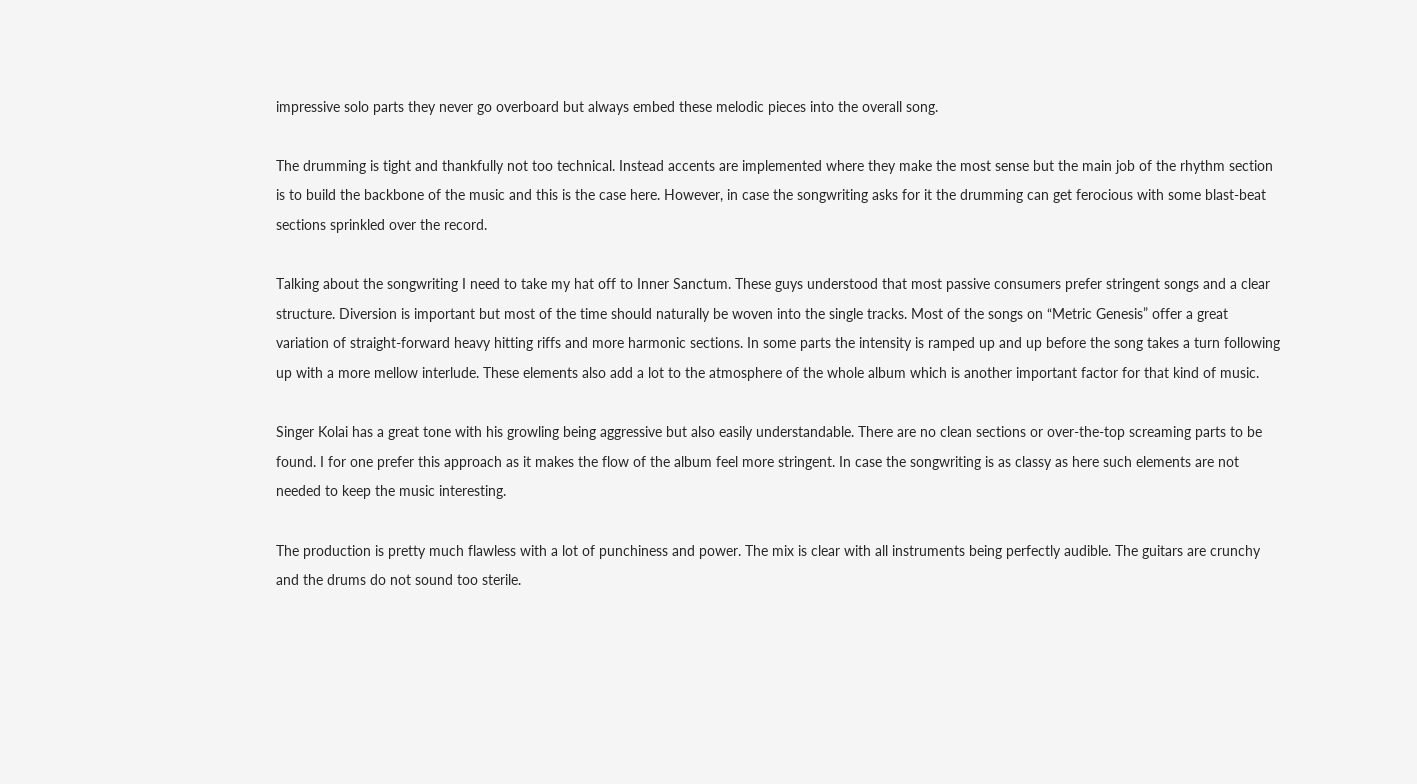impressive solo parts they never go overboard but always embed these melodic pieces into the overall song.

The drumming is tight and thankfully not too technical. Instead accents are implemented where they make the most sense but the main job of the rhythm section is to build the backbone of the music and this is the case here. However, in case the songwriting asks for it the drumming can get ferocious with some blast-beat sections sprinkled over the record.

Talking about the songwriting I need to take my hat off to Inner Sanctum. These guys understood that most passive consumers prefer stringent songs and a clear structure. Diversion is important but most of the time should naturally be woven into the single tracks. Most of the songs on “Metric Genesis” offer a great variation of straight-forward heavy hitting riffs and more harmonic sections. In some parts the intensity is ramped up and up before the song takes a turn following up with a more mellow interlude. These elements also add a lot to the atmosphere of the whole album which is another important factor for that kind of music.

Singer Kolai has a great tone with his growling being aggressive but also easily understandable. There are no clean sections or over-the-top screaming parts to be found. I for one prefer this approach as it makes the flow of the album feel more stringent. In case the songwriting is as classy as here such elements are not needed to keep the music interesting.

The production is pretty much flawless with a lot of punchiness and power. The mix is clear with all instruments being perfectly audible. The guitars are crunchy and the drums do not sound too sterile.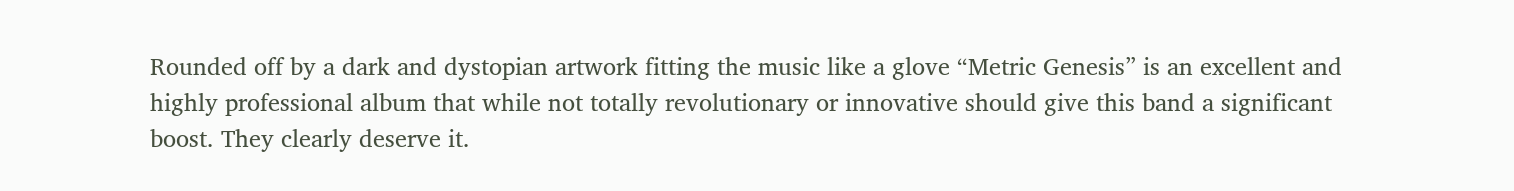Rounded off by a dark and dystopian artwork fitting the music like a glove “Metric Genesis” is an excellent and highly professional album that while not totally revolutionary or innovative should give this band a significant boost. They clearly deserve it.